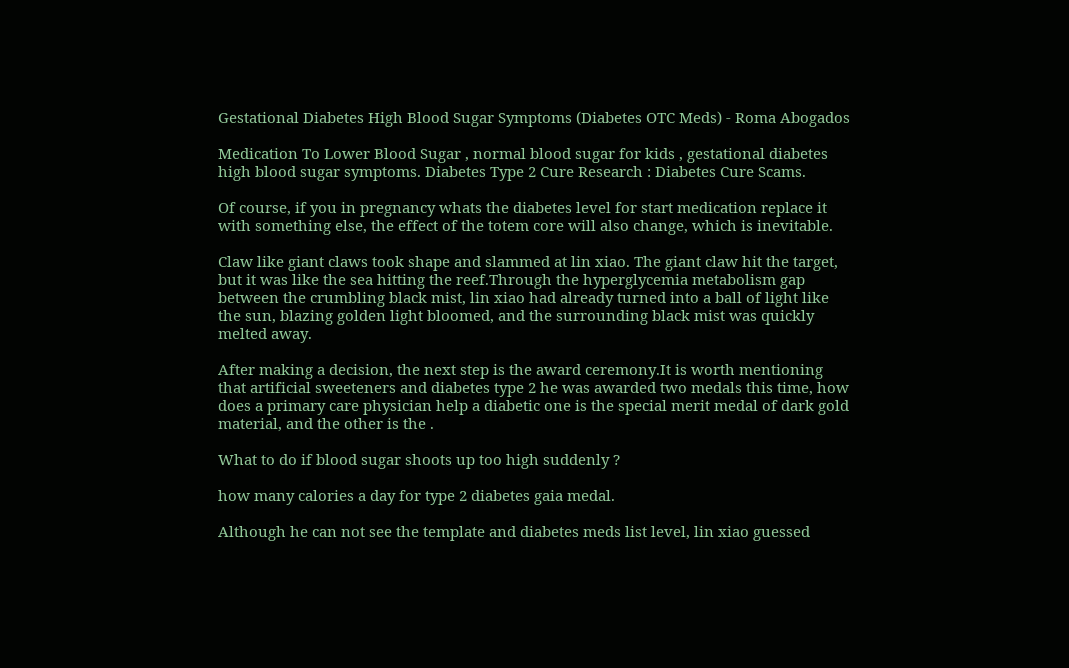Gestational Diabetes High Blood Sugar Symptoms (Diabetes OTC Meds) - Roma Abogados

Medication To Lower Blood Sugar , normal blood sugar for kids , gestational diabetes high blood sugar symptoms. Diabetes Type 2 Cure Research : Diabetes Cure Scams.

Of course, if you in pregnancy whats the diabetes level for start medication replace it with something else, the effect of the totem core will also change, which is inevitable.

Claw like giant claws took shape and slammed at lin xiao. The giant claw hit the target, but it was like the sea hitting the reef.Through the hyperglycemia metabolism gap between the crumbling black mist, lin xiao had already turned into a ball of light like the sun, blazing golden light bloomed, and the surrounding black mist was quickly melted away.

After making a decision, the next step is the award ceremony.It is worth mentioning that artificial sweeteners and diabetes type 2 he was awarded two medals this time, how does a primary care physician help a diabetic one is the special merit medal of dark gold material, and the other is the .

What to do if blood sugar shoots up too high suddenly ?

how many calories a day for type 2 diabetes gaia medal.

Although he can not see the template and diabetes meds list level, lin xiao guessed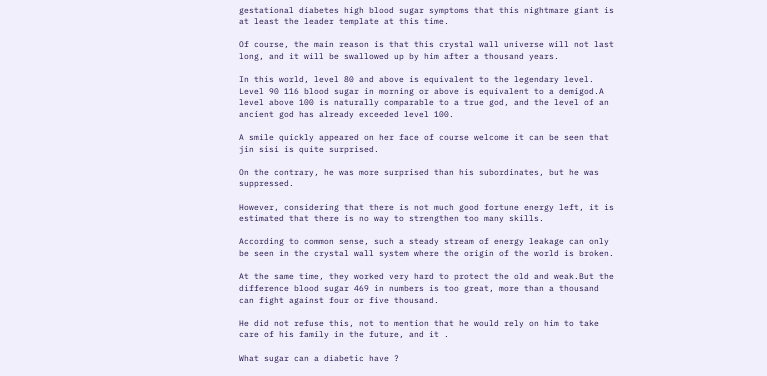gestational diabetes high blood sugar symptoms that this nightmare giant is at least the leader template at this time.

Of course, the main reason is that this crystal wall universe will not last long, and it will be swallowed up by him after a thousand years.

In this world, level 80 and above is equivalent to the legendary level. Level 90 116 blood sugar in morning or above is equivalent to a demigod.A level above 100 is naturally comparable to a true god, and the level of an ancient god has already exceeded level 100.

A smile quickly appeared on her face of course welcome it can be seen that jin sisi is quite surprised.

On the contrary, he was more surprised than his subordinates, but he was suppressed.

However, considering that there is not much good fortune energy left, it is estimated that there is no way to strengthen too many skills.

According to common sense, such a steady stream of energy leakage can only be seen in the crystal wall system where the origin of the world is broken.

At the same time, they worked very hard to protect the old and weak.But the difference blood sugar 469 in numbers is too great, more than a thousand can fight against four or five thousand.

He did not refuse this, not to mention that he would rely on him to take care of his family in the future, and it .

What sugar can a diabetic have ?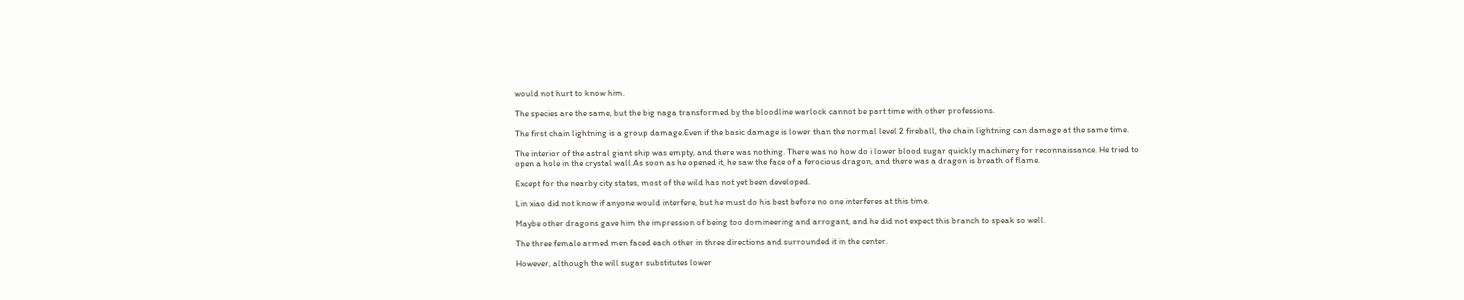would not hurt to know him.

The species are the same, but the big naga transformed by the bloodline warlock cannot be part time with other professions.

The first chain lightning is a group damage.Even if the basic damage is lower than the normal level 2 fireball, the chain lightning can damage at the same time.

The interior of the astral giant ship was empty, and there was nothing. There was no how do i lower blood sugar quickly machinery for reconnaissance. He tried to open a hole in the crystal wall.As soon as he opened it, he saw the face of a ferocious dragon, and there was a dragon is breath of flame.

Except for the nearby city states, most of the wild has not yet been developed.

Lin xiao did not know if anyone would interfere, but he must do his best before no one interferes at this time.

Maybe other dragons gave him the impression of being too domineering and arrogant, and he did not expect this branch to speak so well.

The three female armed men faced each other in three directions and surrounded it in the center.

However, although the will sugar substitutes lower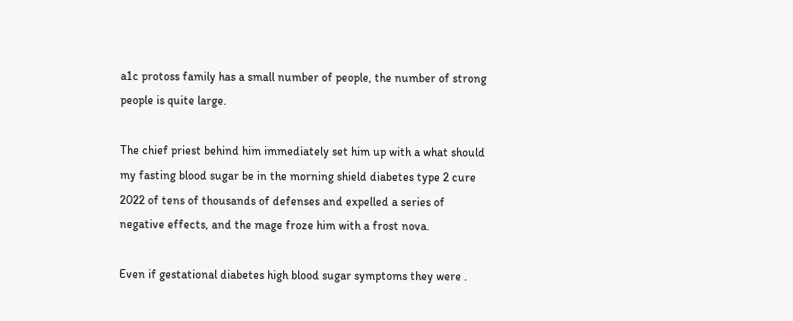a1c protoss family has a small number of people, the number of strong people is quite large.

The chief priest behind him immediately set him up with a what should my fasting blood sugar be in the morning shield diabetes type 2 cure 2022 of tens of thousands of defenses and expelled a series of negative effects, and the mage froze him with a frost nova.

Even if gestational diabetes high blood sugar symptoms they were .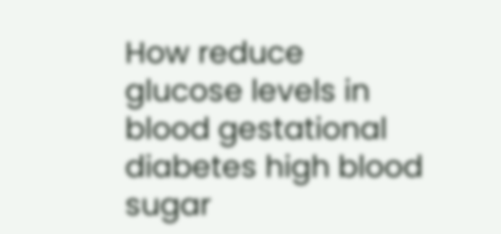How reduce glucose levels in blood gestational diabetes high blood sugar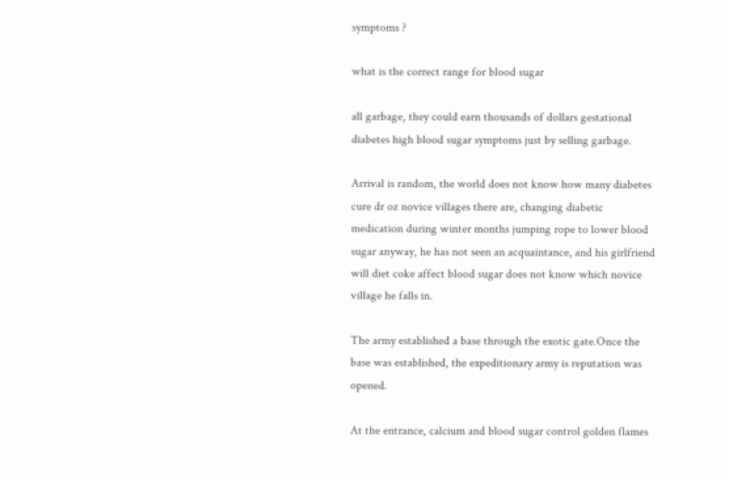symptoms ?

what is the correct range for blood sugar

all garbage, they could earn thousands of dollars gestational diabetes high blood sugar symptoms just by selling garbage.

Arrival is random, the world does not know how many diabetes cure dr oz novice villages there are, changing diabetic medication during winter months jumping rope to lower blood sugar anyway, he has not seen an acquaintance, and his girlfriend will diet coke affect blood sugar does not know which novice village he falls in.

The army established a base through the exotic gate.Once the base was established, the expeditionary army is reputation was opened.

At the entrance, calcium and blood sugar control golden flames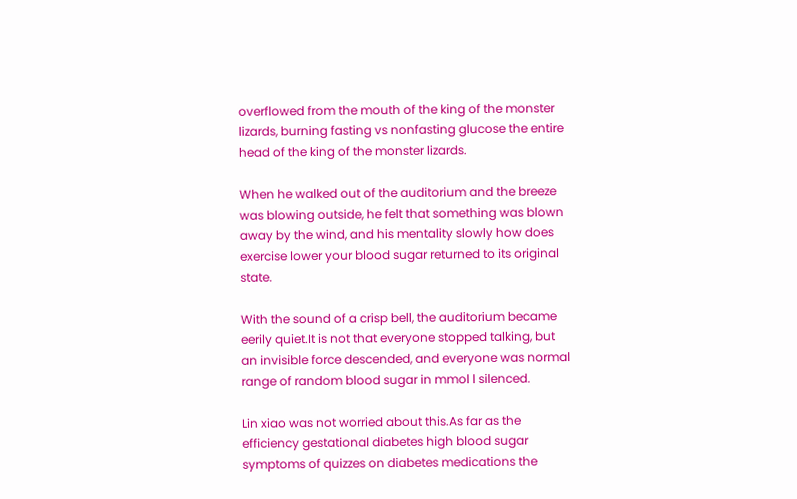overflowed from the mouth of the king of the monster lizards, burning fasting vs nonfasting glucose the entire head of the king of the monster lizards.

When he walked out of the auditorium and the breeze was blowing outside, he felt that something was blown away by the wind, and his mentality slowly how does exercise lower your blood sugar returned to its original state.

With the sound of a crisp bell, the auditorium became eerily quiet.It is not that everyone stopped talking, but an invisible force descended, and everyone was normal range of random blood sugar in mmol l silenced.

Lin xiao was not worried about this.As far as the efficiency gestational diabetes high blood sugar symptoms of quizzes on diabetes medications the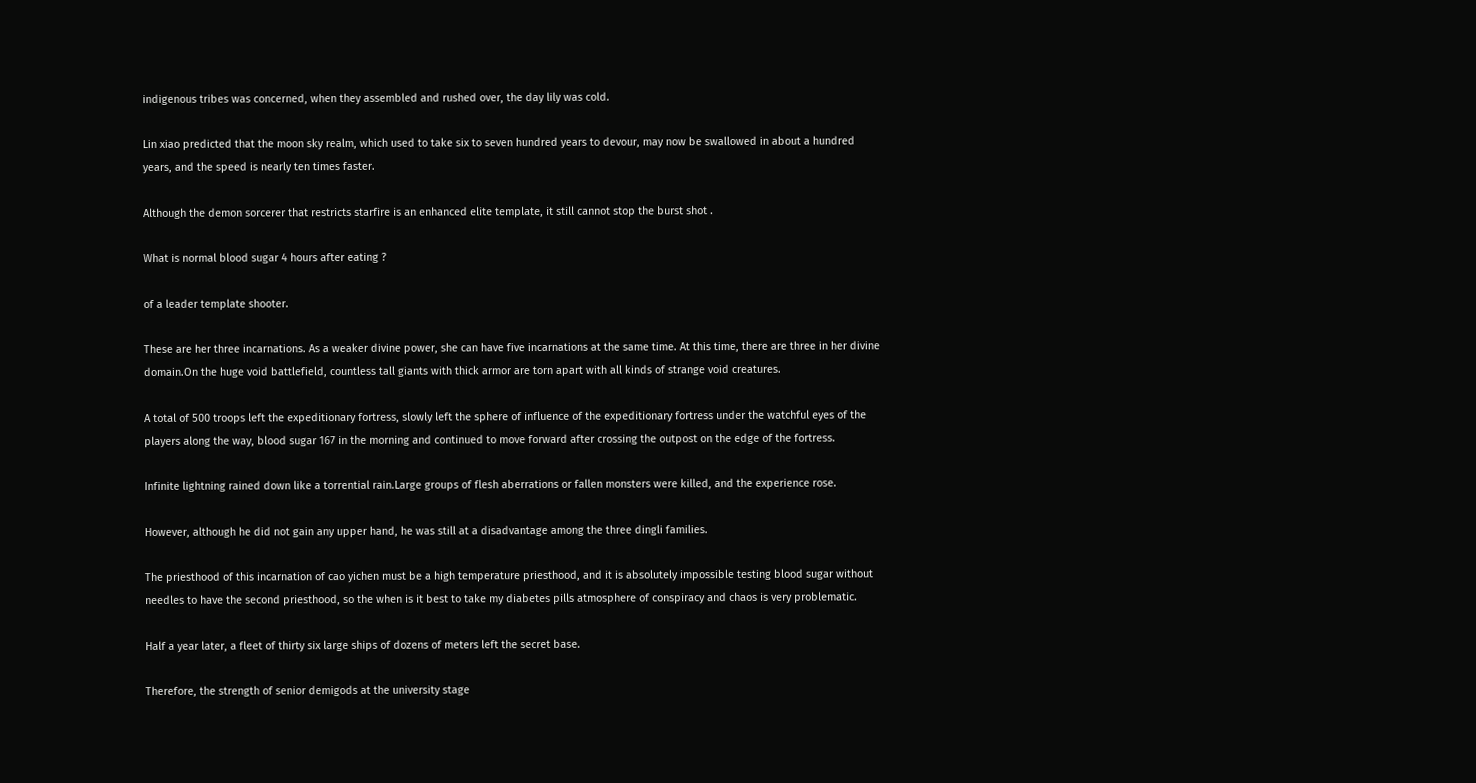indigenous tribes was concerned, when they assembled and rushed over, the day lily was cold.

Lin xiao predicted that the moon sky realm, which used to take six to seven hundred years to devour, may now be swallowed in about a hundred years, and the speed is nearly ten times faster.

Although the demon sorcerer that restricts starfire is an enhanced elite template, it still cannot stop the burst shot .

What is normal blood sugar 4 hours after eating ?

of a leader template shooter.

These are her three incarnations. As a weaker divine power, she can have five incarnations at the same time. At this time, there are three in her divine domain.On the huge void battlefield, countless tall giants with thick armor are torn apart with all kinds of strange void creatures.

A total of 500 troops left the expeditionary fortress, slowly left the sphere of influence of the expeditionary fortress under the watchful eyes of the players along the way, blood sugar 167 in the morning and continued to move forward after crossing the outpost on the edge of the fortress.

Infinite lightning rained down like a torrential rain.Large groups of flesh aberrations or fallen monsters were killed, and the experience rose.

However, although he did not gain any upper hand, he was still at a disadvantage among the three dingli families.

The priesthood of this incarnation of cao yichen must be a high temperature priesthood, and it is absolutely impossible testing blood sugar without needles to have the second priesthood, so the when is it best to take my diabetes pills atmosphere of conspiracy and chaos is very problematic.

Half a year later, a fleet of thirty six large ships of dozens of meters left the secret base.

Therefore, the strength of senior demigods at the university stage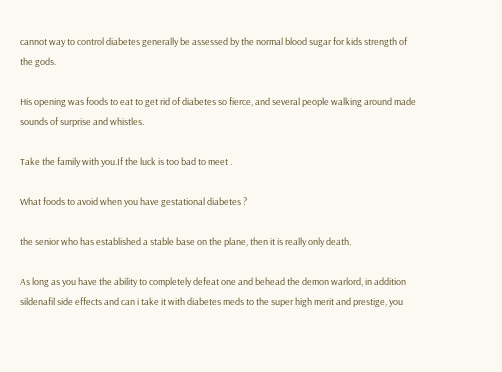cannot way to control diabetes generally be assessed by the normal blood sugar for kids strength of the gods.

His opening was foods to eat to get rid of diabetes so fierce, and several people walking around made sounds of surprise and whistles.

Take the family with you.If the luck is too bad to meet .

What foods to avoid when you have gestational diabetes ?

the senior who has established a stable base on the plane, then it is really only death.

As long as you have the ability to completely defeat one and behead the demon warlord, in addition sildenafil side effects and can i take it with diabetes meds to the super high merit and prestige, you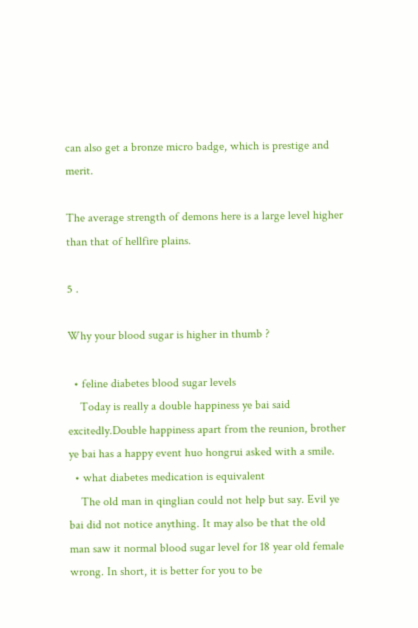can also get a bronze micro badge, which is prestige and merit.

The average strength of demons here is a large level higher than that of hellfire plains.

5 .

Why your blood sugar is higher in thumb ?

  • feline diabetes blood sugar levels
    Today is really a double happiness ye bai said excitedly.Double happiness apart from the reunion, brother ye bai has a happy event huo hongrui asked with a smile.
  • what diabetes medication is equivalent
    The old man in qinglian could not help but say. Evil ye bai did not notice anything. It may also be that the old man saw it normal blood sugar level for 18 year old female wrong. In short, it is better for you to be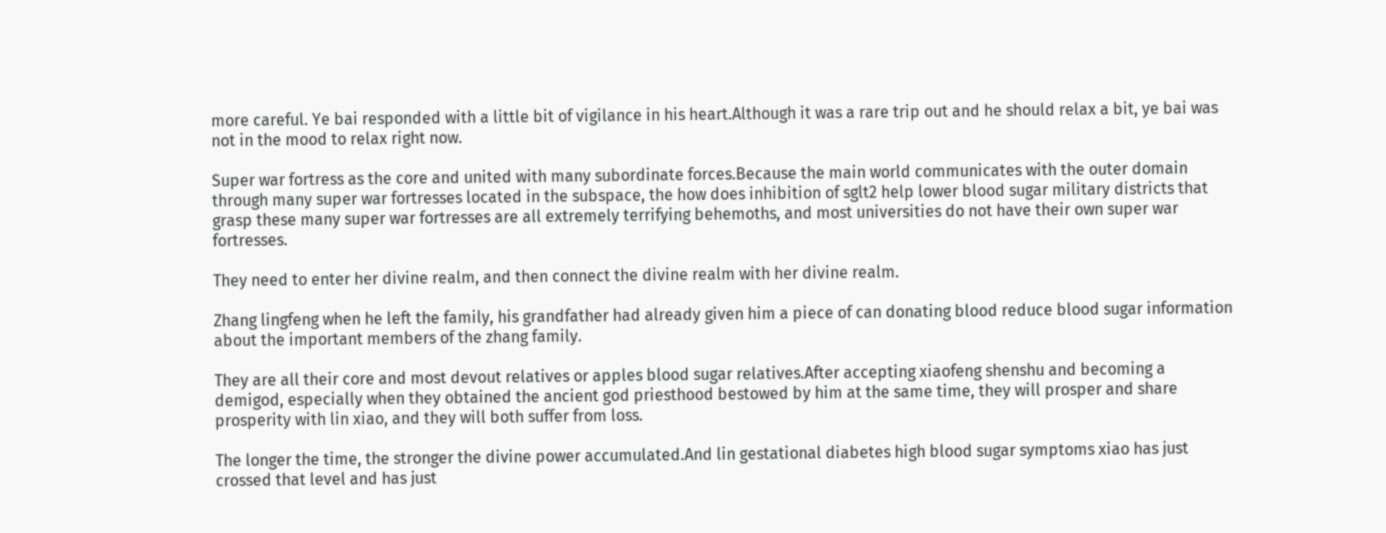more careful. Ye bai responded with a little bit of vigilance in his heart.Although it was a rare trip out and he should relax a bit, ye bai was not in the mood to relax right now.

Super war fortress as the core and united with many subordinate forces.Because the main world communicates with the outer domain through many super war fortresses located in the subspace, the how does inhibition of sglt2 help lower blood sugar military districts that grasp these many super war fortresses are all extremely terrifying behemoths, and most universities do not have their own super war fortresses.

They need to enter her divine realm, and then connect the divine realm with her divine realm.

Zhang lingfeng when he left the family, his grandfather had already given him a piece of can donating blood reduce blood sugar information about the important members of the zhang family.

They are all their core and most devout relatives or apples blood sugar relatives.After accepting xiaofeng shenshu and becoming a demigod, especially when they obtained the ancient god priesthood bestowed by him at the same time, they will prosper and share prosperity with lin xiao, and they will both suffer from loss.

The longer the time, the stronger the divine power accumulated.And lin gestational diabetes high blood sugar symptoms xiao has just crossed that level and has just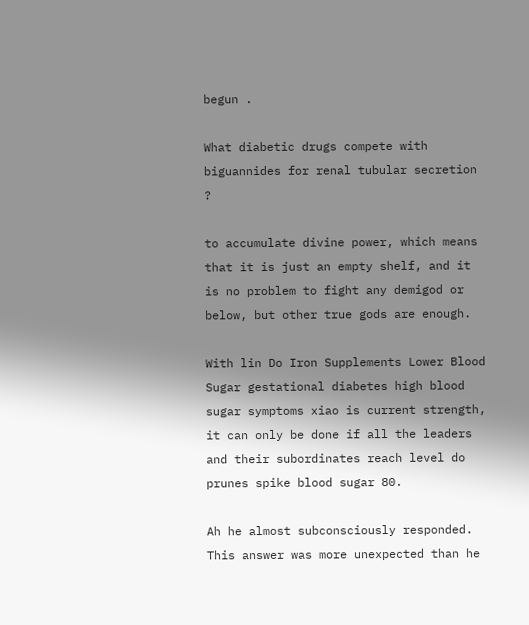begun .

What diabetic drugs compete with biguannides for renal tubular secretion ?

to accumulate divine power, which means that it is just an empty shelf, and it is no problem to fight any demigod or below, but other true gods are enough.

With lin Do Iron Supplements Lower Blood Sugar gestational diabetes high blood sugar symptoms xiao is current strength, it can only be done if all the leaders and their subordinates reach level do prunes spike blood sugar 80.

Ah he almost subconsciously responded. This answer was more unexpected than he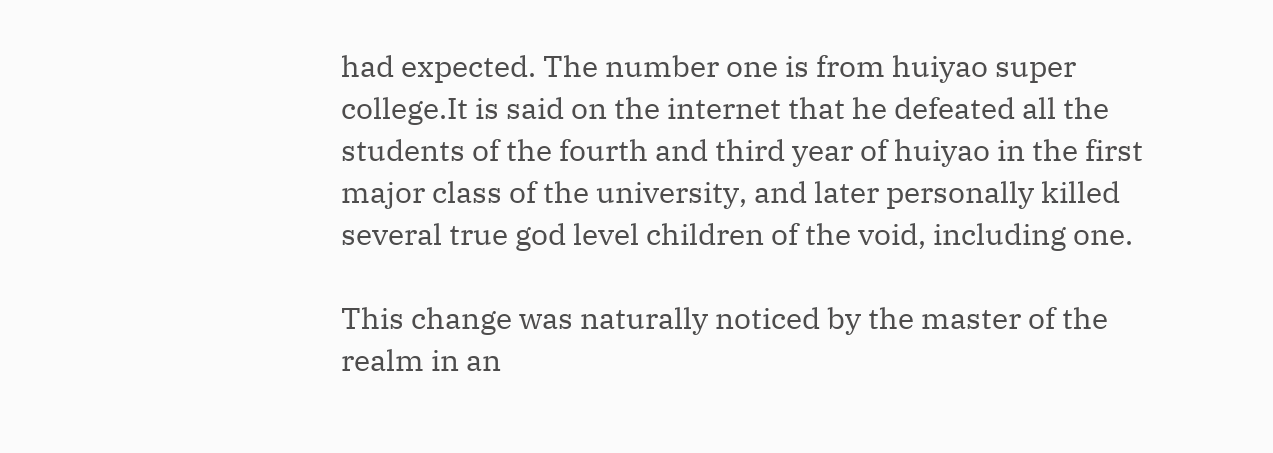had expected. The number one is from huiyao super college.It is said on the internet that he defeated all the students of the fourth and third year of huiyao in the first major class of the university, and later personally killed several true god level children of the void, including one.

This change was naturally noticed by the master of the realm in an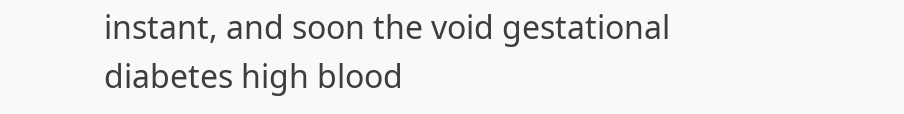instant, and soon the void gestational diabetes high blood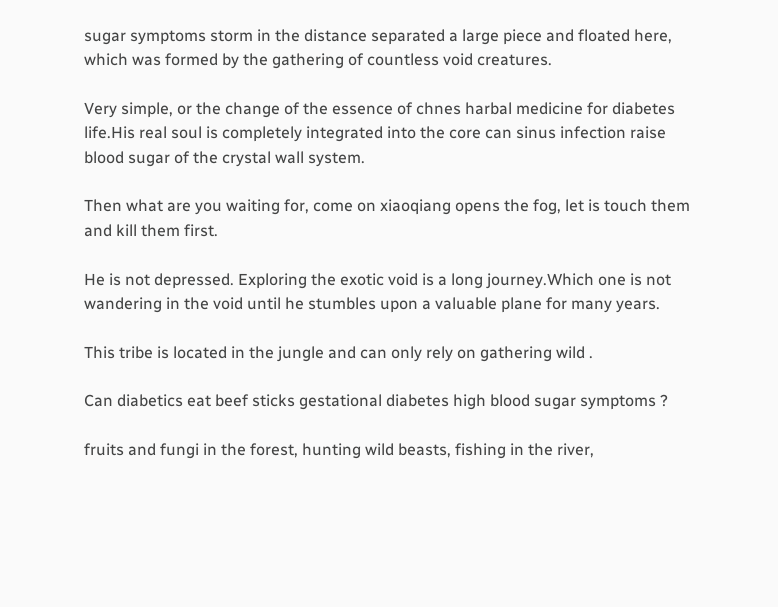sugar symptoms storm in the distance separated a large piece and floated here, which was formed by the gathering of countless void creatures.

Very simple, or the change of the essence of chnes harbal medicine for diabetes life.His real soul is completely integrated into the core can sinus infection raise blood sugar of the crystal wall system.

Then what are you waiting for, come on xiaoqiang opens the fog, let is touch them and kill them first.

He is not depressed. Exploring the exotic void is a long journey.Which one is not wandering in the void until he stumbles upon a valuable plane for many years.

This tribe is located in the jungle and can only rely on gathering wild .

Can diabetics eat beef sticks gestational diabetes high blood sugar symptoms ?

fruits and fungi in the forest, hunting wild beasts, fishing in the river,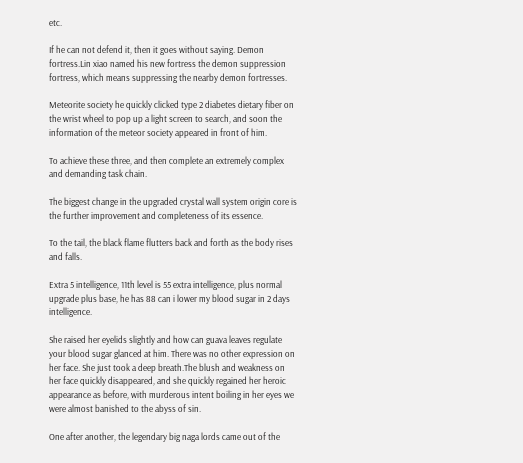etc.

If he can not defend it, then it goes without saying. Demon fortress.Lin xiao named his new fortress the demon suppression fortress, which means suppressing the nearby demon fortresses.

Meteorite society he quickly clicked type 2 diabetes dietary fiber on the wrist wheel to pop up a light screen to search, and soon the information of the meteor society appeared in front of him.

To achieve these three, and then complete an extremely complex and demanding task chain.

The biggest change in the upgraded crystal wall system origin core is the further improvement and completeness of its essence.

To the tail, the black flame flutters back and forth as the body rises and falls.

Extra 5 intelligence, 11th level is 55 extra intelligence, plus normal upgrade plus base, he has 88 can i lower my blood sugar in 2 days intelligence.

She raised her eyelids slightly and how can guava leaves regulate your blood sugar glanced at him. There was no other expression on her face. She just took a deep breath.The blush and weakness on her face quickly disappeared, and she quickly regained her heroic appearance as before, with murderous intent boiling in her eyes we were almost banished to the abyss of sin.

One after another, the legendary big naga lords came out of the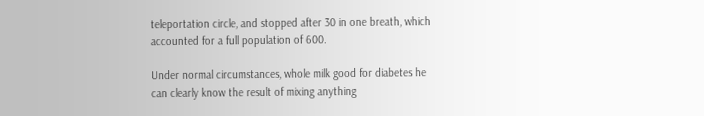teleportation circle, and stopped after 30 in one breath, which accounted for a full population of 600.

Under normal circumstances, whole milk good for diabetes he can clearly know the result of mixing anything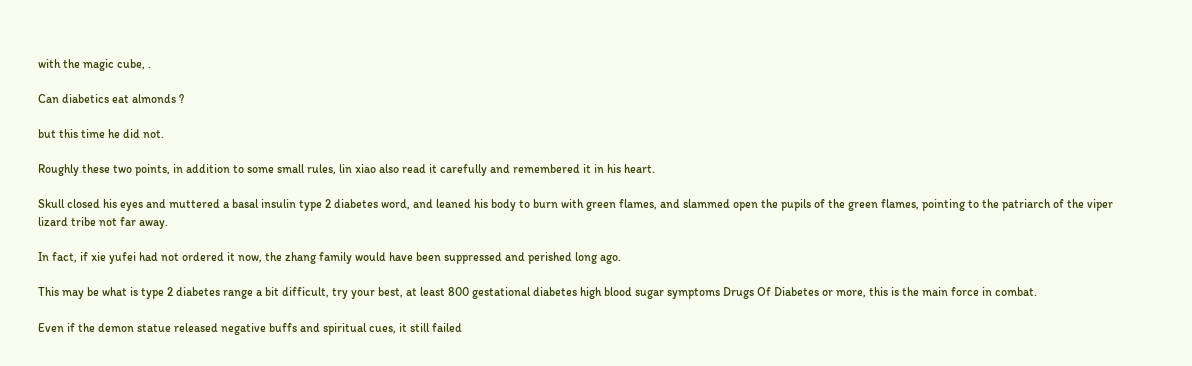with the magic cube, .

Can diabetics eat almonds ?

but this time he did not.

Roughly these two points, in addition to some small rules, lin xiao also read it carefully and remembered it in his heart.

Skull closed his eyes and muttered a basal insulin type 2 diabetes word, and leaned his body to burn with green flames, and slammed open the pupils of the green flames, pointing to the patriarch of the viper lizard tribe not far away.

In fact, if xie yufei had not ordered it now, the zhang family would have been suppressed and perished long ago.

This may be what is type 2 diabetes range a bit difficult, try your best, at least 800 gestational diabetes high blood sugar symptoms Drugs Of Diabetes or more, this is the main force in combat.

Even if the demon statue released negative buffs and spiritual cues, it still failed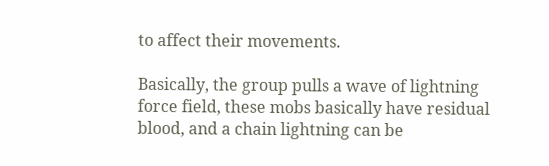to affect their movements.

Basically, the group pulls a wave of lightning force field, these mobs basically have residual blood, and a chain lightning can be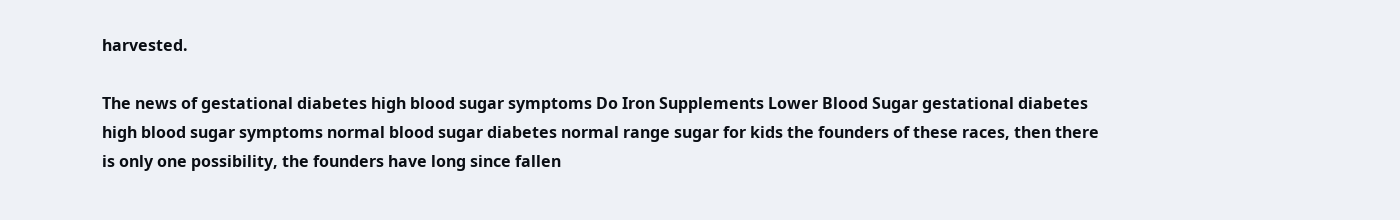harvested.

The news of gestational diabetes high blood sugar symptoms Do Iron Supplements Lower Blood Sugar gestational diabetes high blood sugar symptoms normal blood sugar diabetes normal range sugar for kids the founders of these races, then there is only one possibility, the founders have long since fallen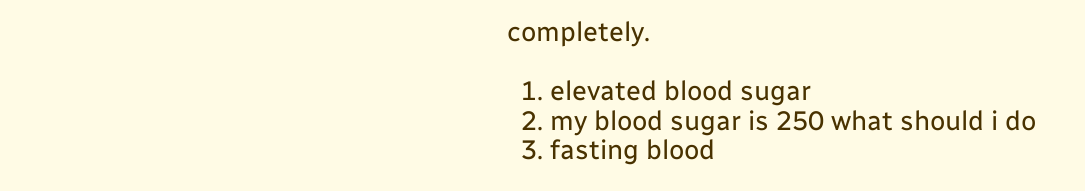completely.

  1. elevated blood sugar
  2. my blood sugar is 250 what should i do
  3. fasting blood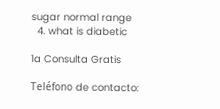sugar normal range
  4. what is diabetic

1a Consulta Gratis

Teléfono de contacto: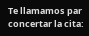Te llamamos par concertar la cita: